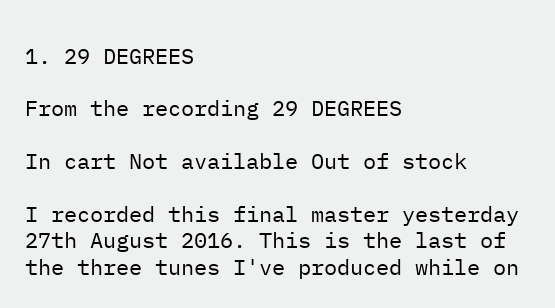1. 29 DEGREES

From the recording 29 DEGREES

In cart Not available Out of stock

I recorded this final master yesterday 27th August 2016. This is the last of the three tunes I've produced while on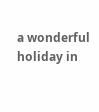a wonderful holiday in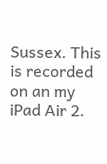Sussex. This is recorded on an my iPad Air 2.